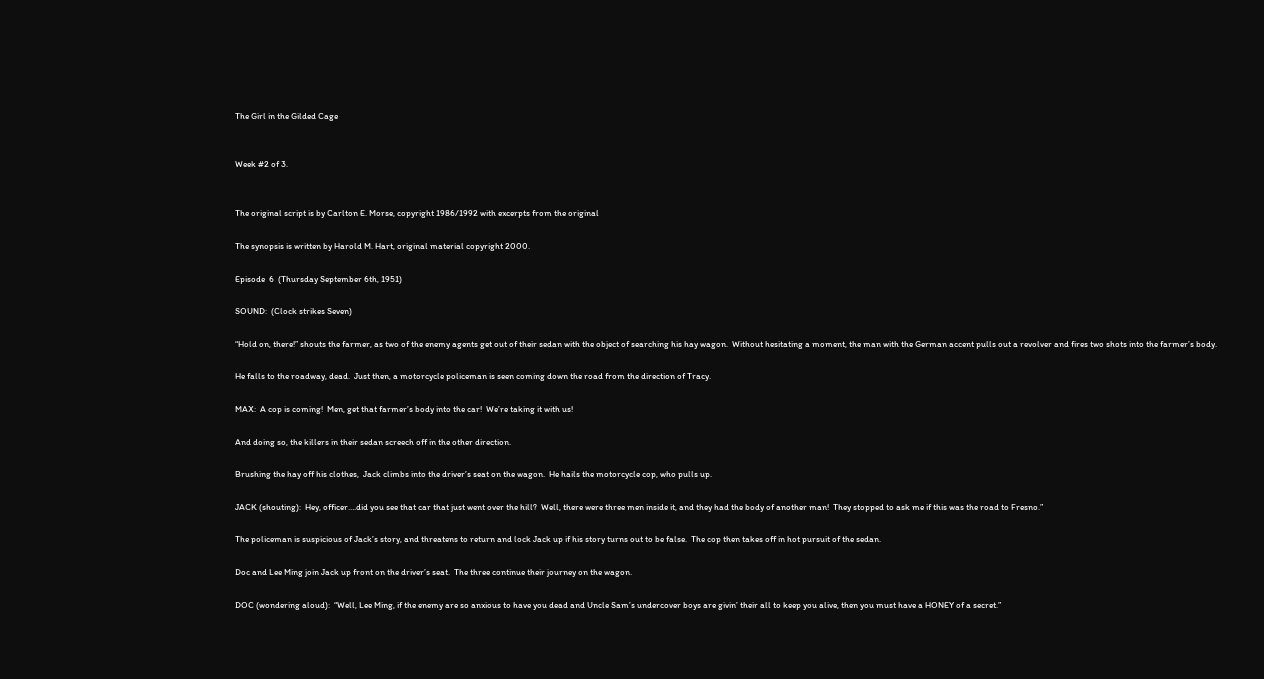The Girl in the Gilded Cage


Week #2 of 3.


The original script is by Carlton E. Morse, copyright 1986/1992 with excerpts from the original

The synopsis is written by Harold M. Hart, original material copyright 2000.

Episode  6  (Thursday September 6th, 1951)

SOUND:  (Clock strikes Seven)

“Hold on, there!” shouts the farmer, as two of the enemy agents get out of their sedan with the object of searching his hay wagon.  Without hesitating a moment, the man with the German accent pulls out a revolver and fires two shots into the farmer’s body.

He falls to the roadway, dead.  Just then, a motorcycle policeman is seen coming down the road from the direction of Tracy.

MAX:  A cop is coming!  Men, get that farmer’s body into the car!  We’re taking it with us!

And doing so, the killers in their sedan screech off in the other direction.

Brushing the hay off his clothes,  Jack climbs into the driver’s seat on the wagon.  He hails the motorcycle cop, who pulls up.

JACK (shouting):  Hey, officer….did you see that car that just went over the hill?  Well, there were three men inside it, and they had the body of another man!  They stopped to ask me if this was the road to Fresno.”

The policeman is suspicious of Jack’s story, and threatens to return and lock Jack up if his story turns out to be false.  The cop then takes off in hot pursuit of the sedan.

Doc and Lee Ming join Jack up front on the driver’s seat.  The three continue their journey on the wagon.

DOC (wondering aloud):  “Well, Lee Ming, if the enemy are so anxious to have you dead and Uncle Sam’s undercover boys are givin’ their all to keep you alive, then you must have a HONEY of a secret.”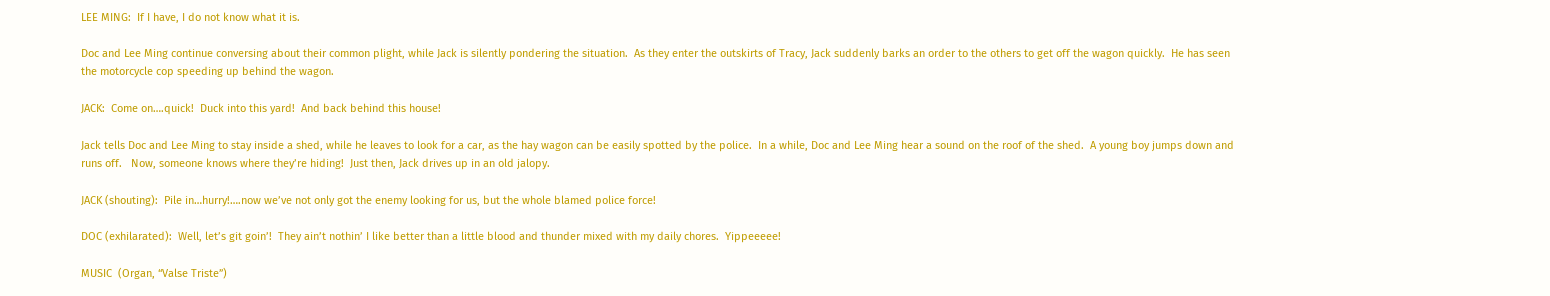LEE MING:  If I have, I do not know what it is.

Doc and Lee Ming continue conversing about their common plight, while Jack is silently pondering the situation.  As they enter the outskirts of Tracy, Jack suddenly barks an order to the others to get off the wagon quickly.  He has seen the motorcycle cop speeding up behind the wagon.

JACK:  Come on….quick!  Duck into this yard!  And back behind this house!

Jack tells Doc and Lee Ming to stay inside a shed, while he leaves to look for a car, as the hay wagon can be easily spotted by the police.  In a while, Doc and Lee Ming hear a sound on the roof of the shed.  A young boy jumps down and runs off.   Now, someone knows where they’re hiding!  Just then, Jack drives up in an old jalopy.

JACK (shouting):  Pile in…hurry!….now we’ve not only got the enemy looking for us, but the whole blamed police force!

DOC (exhilarated):  Well, let’s git goin’!  They ain’t nothin’ I like better than a little blood and thunder mixed with my daily chores.  Yippeeeee!

MUSIC  (Organ, “Valse Triste”)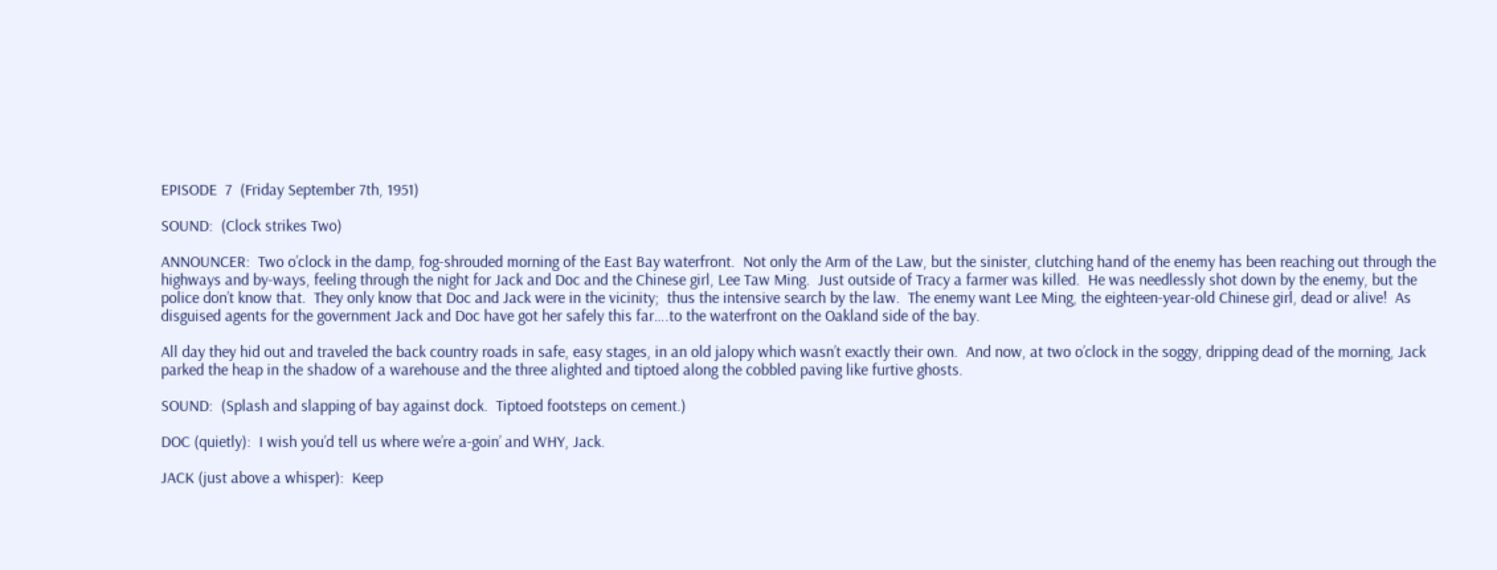EPISODE  7  (Friday September 7th, 1951)

SOUND:  (Clock strikes Two)

ANNOUNCER:  Two o’clock in the damp, fog-shrouded morning of the East Bay waterfront.  Not only the Arm of the Law, but the sinister, clutching hand of the enemy has been reaching out through the highways and by-ways, feeling through the night for Jack and Doc and the Chinese girl, Lee Taw Ming.  Just outside of Tracy a farmer was killed.  He was needlessly shot down by the enemy, but the police don’t know that.  They only know that Doc and Jack were in the vicinity;  thus the intensive search by the law.  The enemy want Lee Ming, the eighteen-year-old Chinese girl, dead or alive!  As disguised agents for the government Jack and Doc have got her safely this far….to the waterfront on the Oakland side of the bay.

All day they hid out and traveled the back country roads in safe, easy stages, in an old jalopy which wasn’t exactly their own.  And now, at two o’clock in the soggy, dripping dead of the morning, Jack parked the heap in the shadow of a warehouse and the three alighted and tiptoed along the cobbled paving like furtive ghosts.

SOUND:  (Splash and slapping of bay against dock.  Tiptoed footsteps on cement.)

DOC (quietly):  I wish you’d tell us where we’re a-goin’ and WHY, Jack.

JACK (just above a whisper):  Keep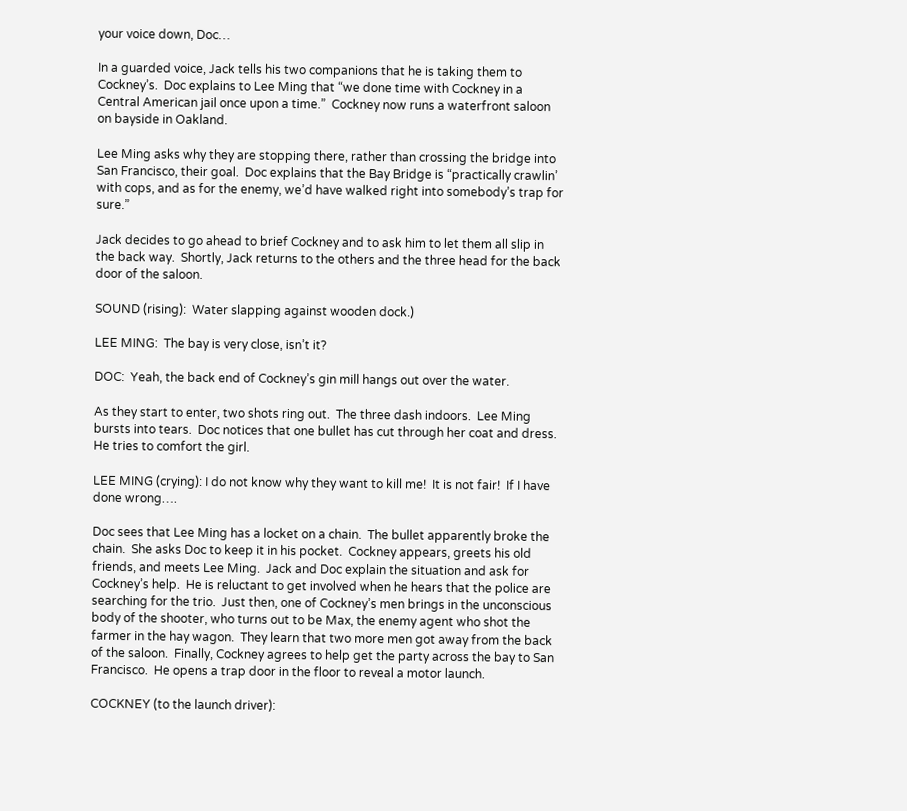your voice down, Doc…

In a guarded voice, Jack tells his two companions that he is taking them to Cockney’s.  Doc explains to Lee Ming that “we done time with Cockney in a Central American jail once upon a time.”  Cockney now runs a waterfront saloon on bayside in Oakland.

Lee Ming asks why they are stopping there, rather than crossing the bridge into San Francisco, their goal.  Doc explains that the Bay Bridge is “practically crawlin’ with cops, and as for the enemy, we’d have walked right into somebody’s trap for sure.”

Jack decides to go ahead to brief Cockney and to ask him to let them all slip in the back way.  Shortly, Jack returns to the others and the three head for the back door of the saloon.

SOUND (rising):  Water slapping against wooden dock.)

LEE MING:  The bay is very close, isn’t it?

DOC:  Yeah, the back end of Cockney’s gin mill hangs out over the water.

As they start to enter, two shots ring out.  The three dash indoors.  Lee Ming bursts into tears.  Doc notices that one bullet has cut through her coat and dress.  He tries to comfort the girl.

LEE MING (crying): I do not know why they want to kill me!  It is not fair!  If I have done wrong….

Doc sees that Lee Ming has a locket on a chain.  The bullet apparently broke the chain.  She asks Doc to keep it in his pocket.  Cockney appears, greets his old friends, and meets Lee Ming.  Jack and Doc explain the situation and ask for Cockney’s help.  He is reluctant to get involved when he hears that the police are searching for the trio.  Just then, one of Cockney’s men brings in the unconscious body of the shooter, who turns out to be Max, the enemy agent who shot the farmer in the hay wagon.  They learn that two more men got away from the back of the saloon.  Finally, Cockney agrees to help get the party across the bay to San Francisco.  He opens a trap door in the floor to reveal a motor launch.

COCKNEY (to the launch driver):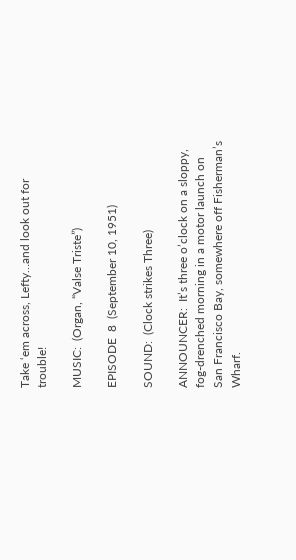Take ‘em across, Lefty…and look out for trouble!

MUSIC:  (Organ, “Valse Triste”)

EPISODE  8  (September 10, 1951)

SOUND:  (Clock strikes Three)

ANNOUNCER:  It’s three o’clock on a sloppy, fog-drenched morning in a motor launch on San Francisco Bay, somewhere off Fisherman’s Wharf.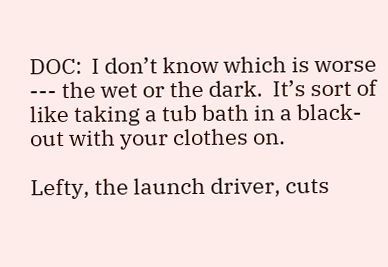DOC:  I don’t know which is worse --- the wet or the dark.  It’s sort of like taking a tub bath in a black-out with your clothes on.

Lefty, the launch driver, cuts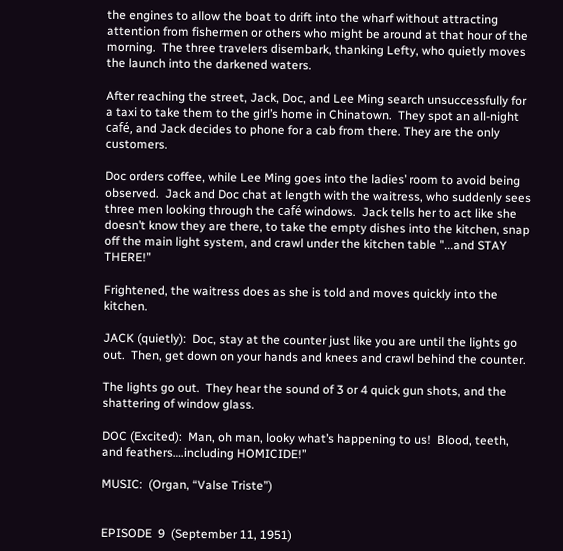the engines to allow the boat to drift into the wharf without attracting attention from fishermen or others who might be around at that hour of the morning.  The three travelers disembark, thanking Lefty, who quietly moves the launch into the darkened waters.

After reaching the street, Jack, Doc, and Lee Ming search unsuccessfully for a taxi to take them to the girl’s home in Chinatown.  They spot an all-night café, and Jack decides to phone for a cab from there. They are the only customers.

Doc orders coffee, while Lee Ming goes into the ladies’ room to avoid being observed.  Jack and Doc chat at length with the waitress, who suddenly sees three men looking through the café windows.  Jack tells her to act like she doesn’t know they are there, to take the empty dishes into the kitchen, snap off the main light system, and crawl under the kitchen table "...and STAY THERE!”

Frightened, the waitress does as she is told and moves quickly into the kitchen.

JACK (quietly):  Doc, stay at the counter just like you are until the lights go out.  Then, get down on your hands and knees and crawl behind the counter.

The lights go out.  They hear the sound of 3 or 4 quick gun shots, and the shattering of window glass.

DOC (Excited):  Man, oh man, looky what’s happening to us!  Blood, teeth, and feathers….including HOMICIDE!”

MUSIC:  (Organ, “Valse Triste”)


EPISODE  9  (September 11, 1951)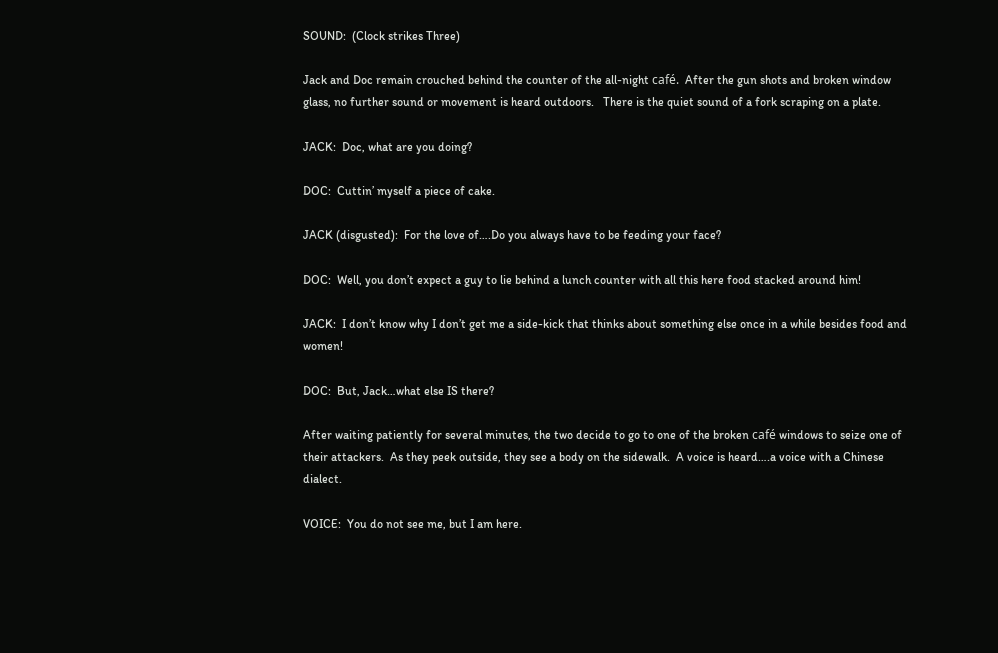SOUND:  (Clock strikes Three)

Jack and Doc remain crouched behind the counter of the all-night café.  After the gun shots and broken window glass, no further sound or movement is heard outdoors.   There is the quiet sound of a fork scraping on a plate.

JACK:  Doc, what are you doing?

DOC:  Cuttin’ myself a piece of cake.

JACK (disgusted):  For the love of….Do you always have to be feeding your face?

DOC:  Well, you don’t expect a guy to lie behind a lunch counter with all this here food stacked around him!

JACK:  I don’t know why I don’t get me a side-kick that thinks about something else once in a while besides food and women!

DOC:  But, Jack…what else IS there?

After waiting patiently for several minutes, the two decide to go to one of the broken café windows to seize one of their attackers.  As they peek outside, they see a body on the sidewalk.  A voice is heard….a voice with a Chinese dialect.

VOICE:  You do not see me, but I am here.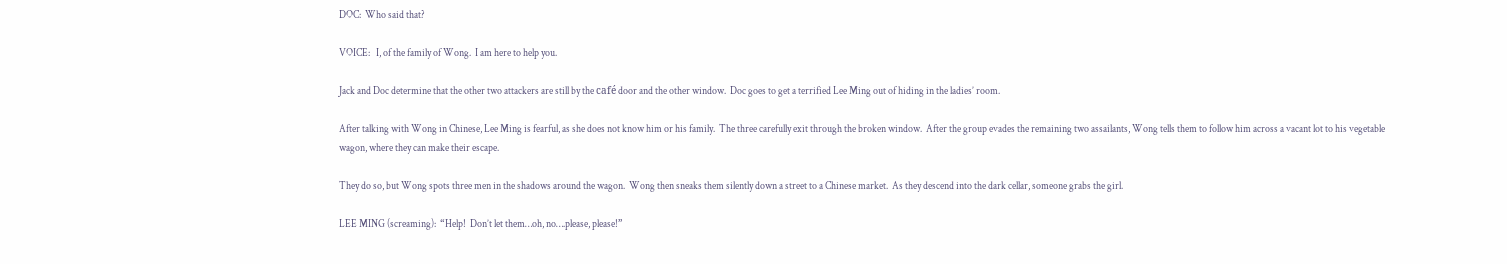DOC:  Who said that?

VOICE:   I, of the family of Wong.  I am here to help you.

Jack and Doc determine that the other two attackers are still by the café door and the other window.  Doc goes to get a terrified Lee Ming out of hiding in the ladies’ room.

After talking with Wong in Chinese, Lee Ming is fearful, as she does not know him or his family.  The three carefully exit through the broken window.  After the group evades the remaining two assailants, Wong tells them to follow him across a vacant lot to his vegetable wagon, where they can make their escape.

They do so, but Wong spots three men in the shadows around the wagon.  Wong then sneaks them silently down a street to a Chinese market.  As they descend into the dark cellar, someone grabs the girl.

LEE MING (screaming):  “Help!  Don’t let them…oh, no….please, please!”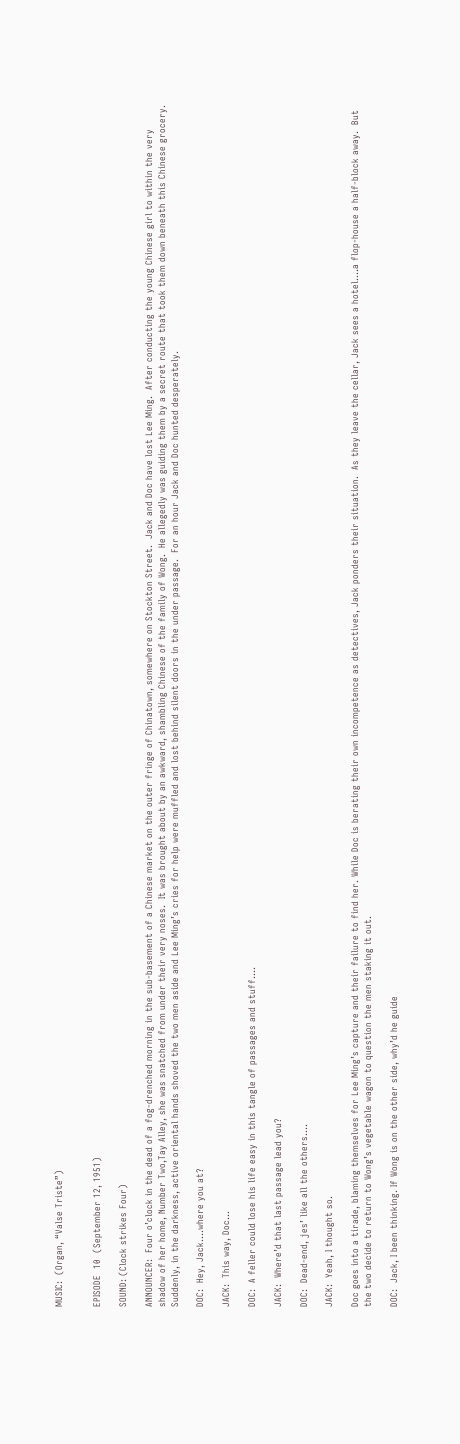MUSIC:  (Organ, “Valse Triste”)


EPISODE  10  (September 12, 1951)

SOUND: (Clock strikes Four)

ANNOUNCER:  Four o’clock in the dead of a fog-drenched morning in the sub-basement of a Chinese market on the outer fringe of Chinatown, somewhere on Stockton Street.  Jack and Doc have lost Lee Ming.  After conducting the young Chinese girl to within the very shadow of her home, Number Two,Tay Alley, she was snatched from under their very noses.  It was brought about by an awkward, shambling Chinese of the family of Wong.  He allegedly was guiding them by a secret route that took them down beneath this Chinese grocery.  Suddenly, in the darkness, active oriental hands shoved the two men aside and Lee Ming’s cries for help were muffled and lost behind silent doors in the under passage.  For an hour Jack and Doc hunted desperately.

DOC:  Hey, Jack….where you at?

JACK:  This way, Doc…

DOC:  A feller could lose his life easy in this tangle of passages and stuff….

JACK:  Where’d that last passage lead you?

DOC:  Dead-end, jes’ like all the others….

JACK:  Yeah, I thought so.

Doc goes into a tirade, blaming themselves for Lee Ming’s capture and their failure to find her. While Doc is berating their own incompetence as detectives, Jack ponders their situation.  As they leave the cellar, Jack sees a hotel….a flop-house a half-block away.  But the two decide to return to Wong’s vegetable wagon to question the men staking it out.

DOC:  Jack, I been thinking. If Wong is on the other side, why’d he guide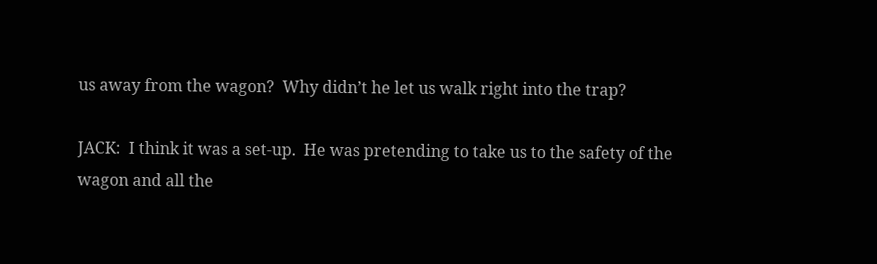us away from the wagon?  Why didn’t he let us walk right into the trap?

JACK:  I think it was a set-up.  He was pretending to take us to the safety of the wagon and all the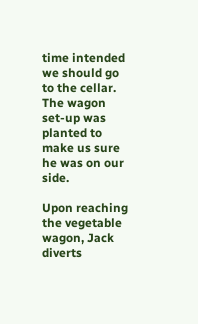time intended we should go to the cellar.  The wagon set-up was planted to make us sure he was on our side.

Upon reaching the vegetable wagon, Jack diverts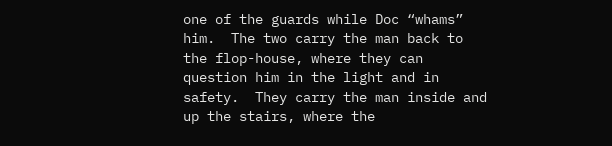one of the guards while Doc “whams” him.  The two carry the man back to the flop-house, where they can question him in the light and in safety.  They carry the man inside and up the stairs, where the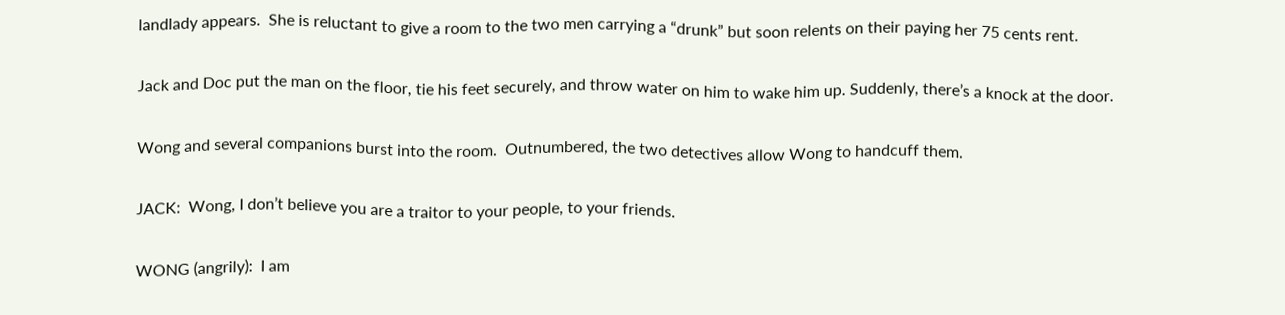landlady appears.  She is reluctant to give a room to the two men carrying a “drunk” but soon relents on their paying her 75 cents rent.

Jack and Doc put the man on the floor, tie his feet securely, and throw water on him to wake him up. Suddenly, there’s a knock at the door.

Wong and several companions burst into the room.  Outnumbered, the two detectives allow Wong to handcuff them.

JACK:  Wong, I don’t believe you are a traitor to your people, to your friends.

WONG (angrily):  I am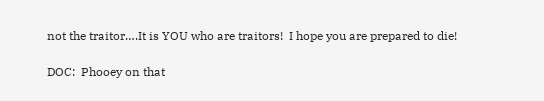not the traitor….It is YOU who are traitors!  I hope you are prepared to die!

DOC:  Phooey on that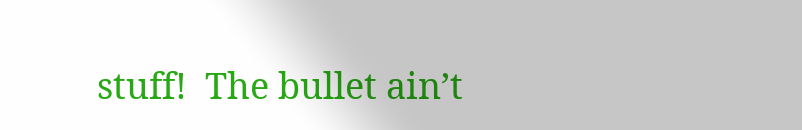stuff!  The bullet ain’t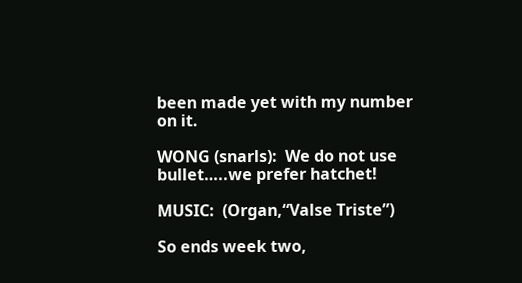been made yet with my number on it.

WONG (snarls):  We do not use bullet…..we prefer hatchet!

MUSIC:  (Organ,“Valse Triste”)

So ends week two,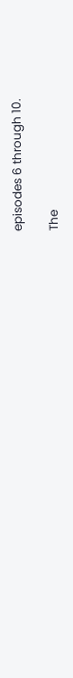episodes 6 through 10.

The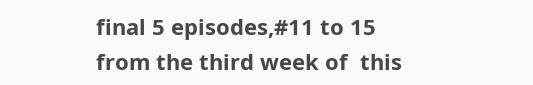final 5 episodes,#11 to 15 from the third week of  this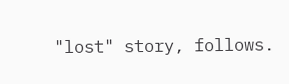"lost" story, follows.